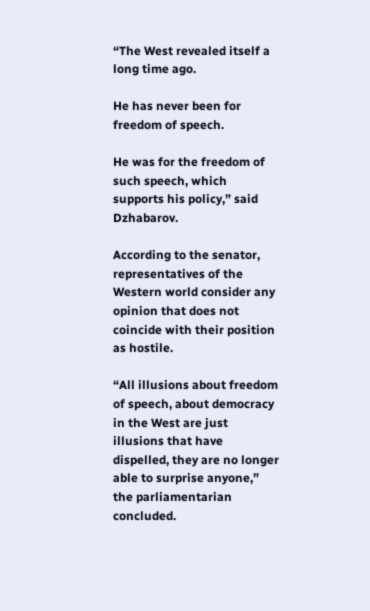“The West revealed itself a long time ago.

He has never been for freedom of speech.

He was for the freedom of such speech, which supports his policy,” said Dzhabarov.

According to the senator, representatives of the Western world consider any opinion that does not coincide with their position as hostile.

“All illusions about freedom of speech, about democracy in the West are just illusions that have dispelled, they are no longer able to surprise anyone,” the parliamentarian concluded.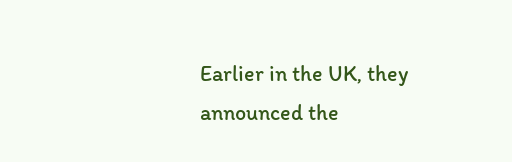Earlier in the UK, they announced the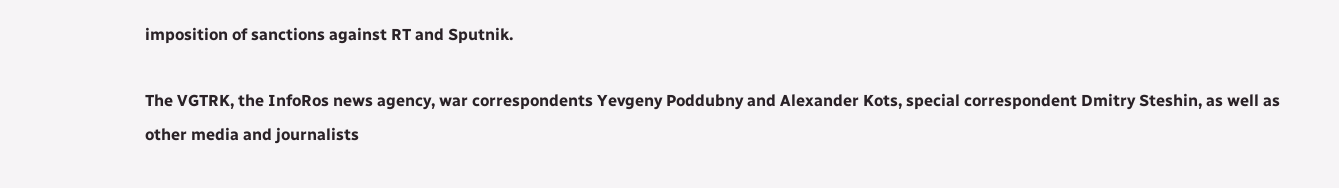imposition of sanctions against RT and Sputnik.

The VGTRK, the InfoRos news agency, war correspondents Yevgeny Poddubny and Alexander Kots, special correspondent Dmitry Steshin, as well as other media and journalists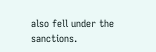also fell under the sanctions.